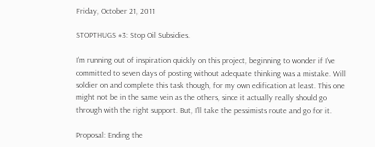Friday, October 21, 2011

STOPTHUGS #3: Stop Oil Subsidies.

I’m running out of inspiration quickly on this project, beginning to wonder if I’ve committed to seven days of posting without adequate thinking was a mistake. Will soldier on and complete this task though, for my own edification at least. This one might not be in the same vein as the others, since it actually really should go through with the right support. But, I’ll take the pessimists route and go for it.

Proposal: Ending the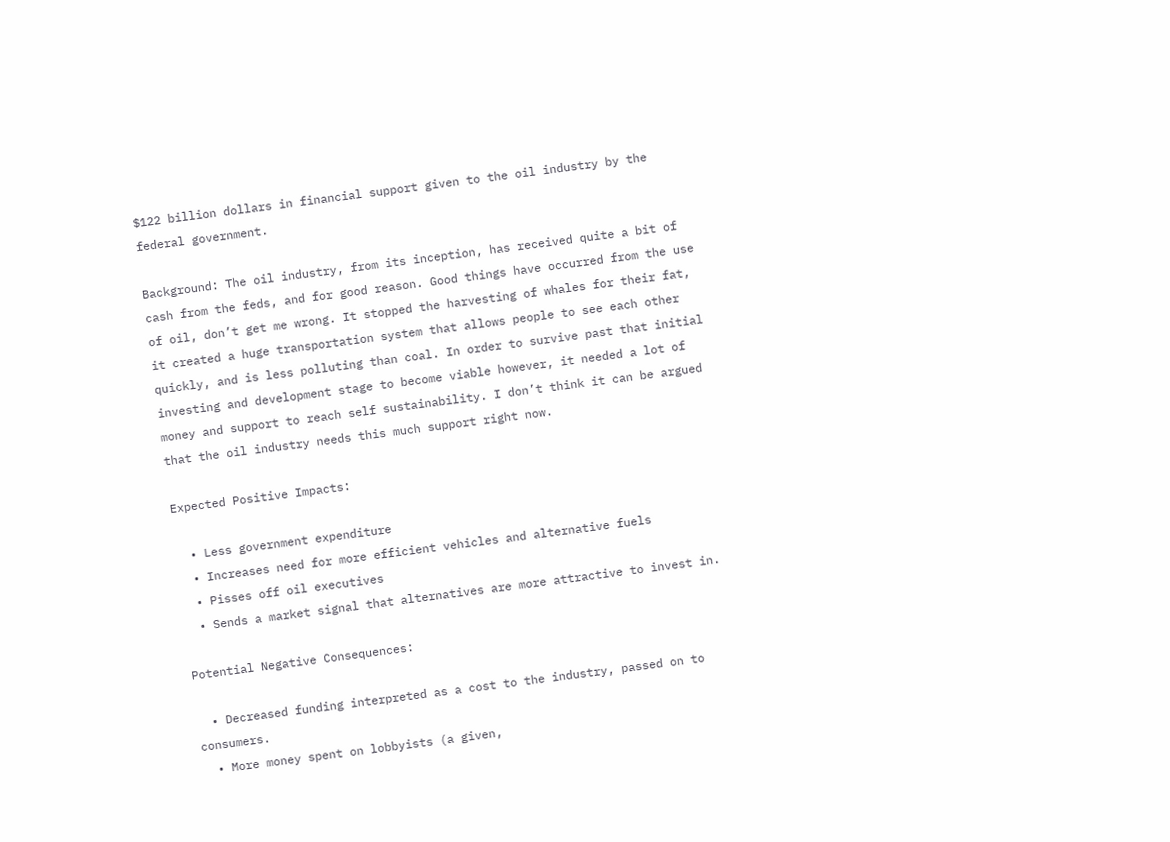$122 billion dollars in financial support given to the oil industry by the federal government.

Background: The oil industry, from its inception, has received quite a bit of cash from the feds, and for good reason. Good things have occurred from the use of oil, don’t get me wrong. It stopped the harvesting of whales for their fat, it created a huge transportation system that allows people to see each other quickly, and is less polluting than coal. In order to survive past that initial investing and development stage to become viable however, it needed a lot of money and support to reach self sustainability. I don’t think it can be argued that the oil industry needs this much support right now.

Expected Positive Impacts:

  • Less government expenditure
  • Increases need for more efficient vehicles and alternative fuels
  • Pisses off oil executives
  • Sends a market signal that alternatives are more attractive to invest in.

Potential Negative Consequences:

  • Decreased funding interpreted as a cost to the industry, passed on to consumers.
  • More money spent on lobbyists (a given,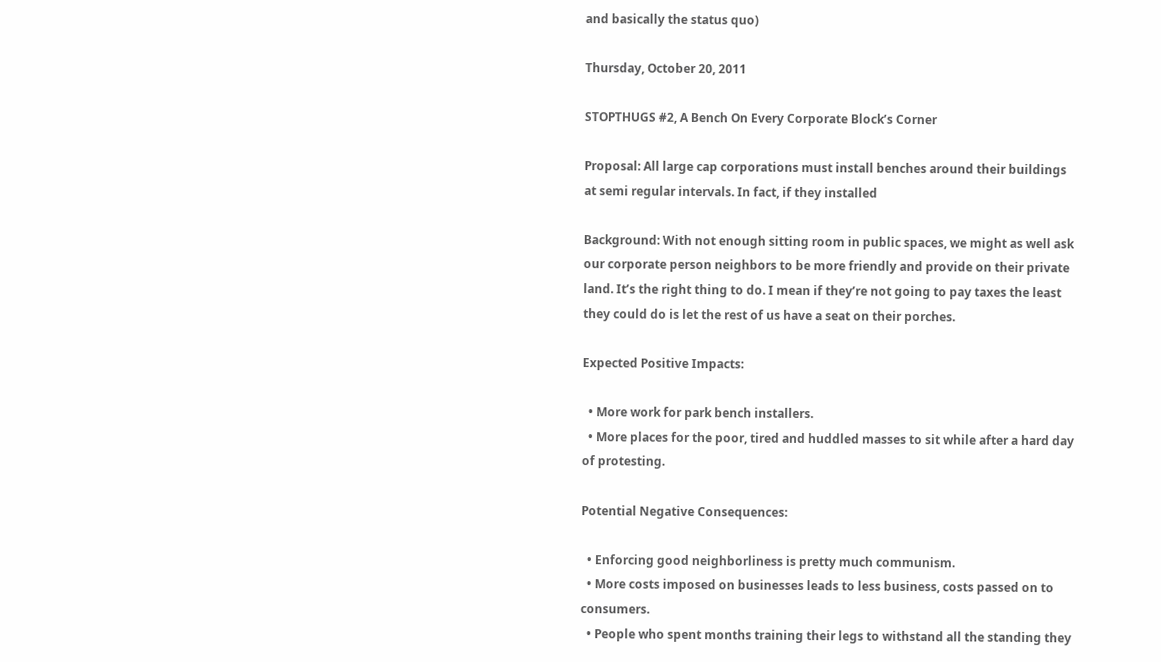and basically the status quo)

Thursday, October 20, 2011

STOPTHUGS #2, A Bench On Every Corporate Block’s Corner

Proposal: All large cap corporations must install benches around their buildings at semi regular intervals. In fact, if they installed

Background: With not enough sitting room in public spaces, we might as well ask our corporate person neighbors to be more friendly and provide on their private land. It’s the right thing to do. I mean if they’re not going to pay taxes the least they could do is let the rest of us have a seat on their porches.

Expected Positive Impacts:

  • More work for park bench installers.
  • More places for the poor, tired and huddled masses to sit while after a hard day of protesting.

Potential Negative Consequences:

  • Enforcing good neighborliness is pretty much communism.
  • More costs imposed on businesses leads to less business, costs passed on to consumers.
  • People who spent months training their legs to withstand all the standing they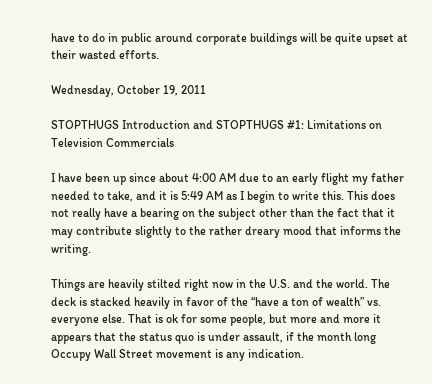have to do in public around corporate buildings will be quite upset at their wasted efforts.

Wednesday, October 19, 2011

STOPTHUGS Introduction and STOPTHUGS #1: Limitations on Television Commercials

I have been up since about 4:00 AM due to an early flight my father needed to take, and it is 5:49 AM as I begin to write this. This does not really have a bearing on the subject other than the fact that it may contribute slightly to the rather dreary mood that informs the writing.

Things are heavily stilted right now in the U.S. and the world. The deck is stacked heavily in favor of the “have a ton of wealth” vs. everyone else. That is ok for some people, but more and more it appears that the status quo is under assault, if the month long Occupy Wall Street movement is any indication.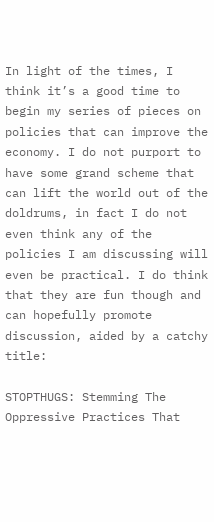In light of the times, I think it’s a good time to begin my series of pieces on policies that can improve the economy. I do not purport to have some grand scheme that can lift the world out of the doldrums, in fact I do not even think any of the policies I am discussing will even be practical. I do think that they are fun though and can hopefully promote discussion, aided by a catchy title:

STOPTHUGS: Stemming The Oppressive Practices That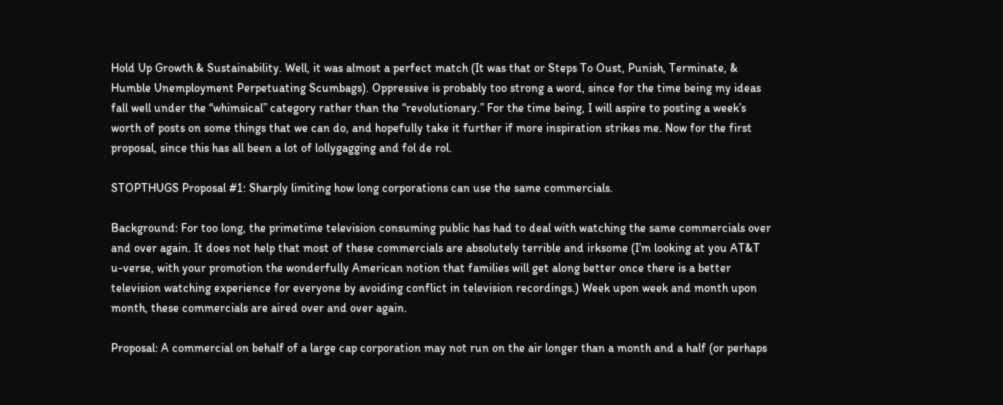Hold Up Growth & Sustainability. Well, it was almost a perfect match (It was that or Steps To Oust, Punish, Terminate, & Humble Unemployment Perpetuating Scumbags). Oppressive is probably too strong a word, since for the time being my ideas fall well under the “whimsical” category rather than the “revolutionary.” For the time being, I will aspire to posting a week’s worth of posts on some things that we can do, and hopefully take it further if more inspiration strikes me. Now for the first proposal, since this has all been a lot of lollygagging and fol de rol.

STOPTHUGS Proposal #1: Sharply limiting how long corporations can use the same commercials.

Background: For too long, the primetime television consuming public has had to deal with watching the same commercials over and over again. It does not help that most of these commercials are absolutely terrible and irksome (I’m looking at you AT&T u-verse, with your promotion the wonderfully American notion that families will get along better once there is a better television watching experience for everyone by avoiding conflict in television recordings.) Week upon week and month upon month, these commercials are aired over and over again.

Proposal: A commercial on behalf of a large cap corporation may not run on the air longer than a month and a half (or perhaps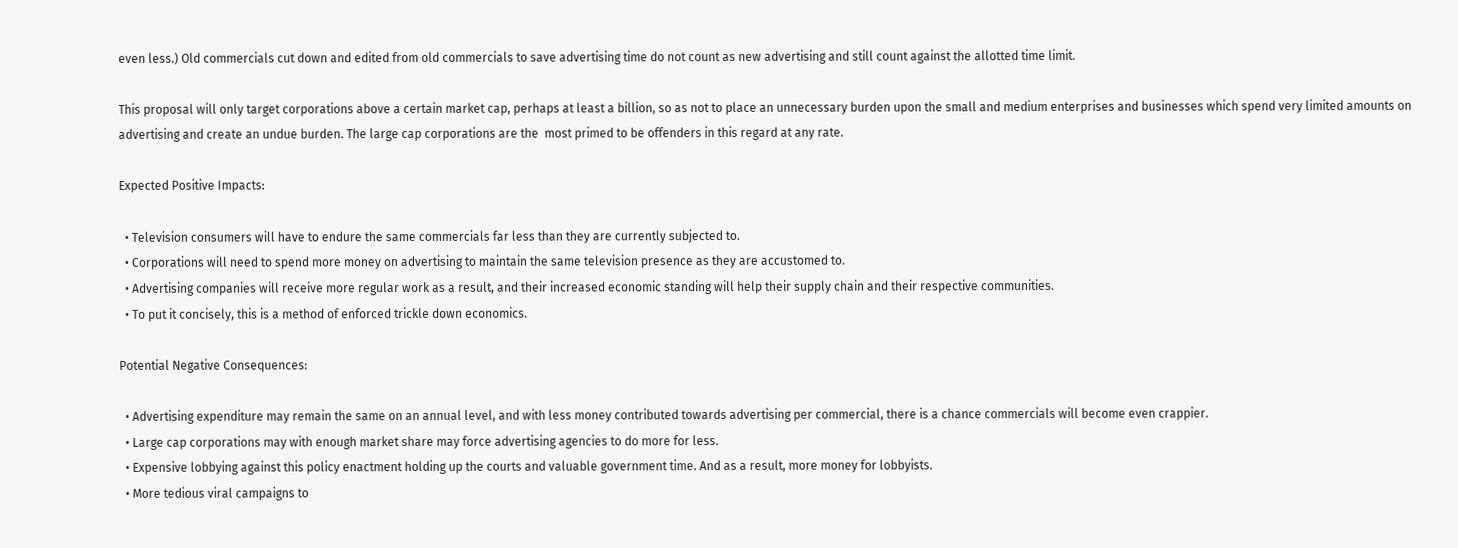even less.) Old commercials cut down and edited from old commercials to save advertising time do not count as new advertising and still count against the allotted time limit.

This proposal will only target corporations above a certain market cap, perhaps at least a billion, so as not to place an unnecessary burden upon the small and medium enterprises and businesses which spend very limited amounts on advertising and create an undue burden. The large cap corporations are the  most primed to be offenders in this regard at any rate.

Expected Positive Impacts:

  • Television consumers will have to endure the same commercials far less than they are currently subjected to.
  • Corporations will need to spend more money on advertising to maintain the same television presence as they are accustomed to.
  • Advertising companies will receive more regular work as a result, and their increased economic standing will help their supply chain and their respective communities.
  • To put it concisely, this is a method of enforced trickle down economics.

Potential Negative Consequences:

  • Advertising expenditure may remain the same on an annual level, and with less money contributed towards advertising per commercial, there is a chance commercials will become even crappier.
  • Large cap corporations may with enough market share may force advertising agencies to do more for less.
  • Expensive lobbying against this policy enactment holding up the courts and valuable government time. And as a result, more money for lobbyists.
  • More tedious viral campaigns to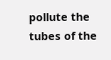pollute the tubes of the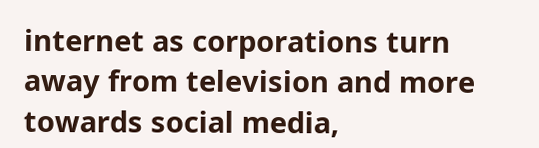internet as corporations turn away from television and more towards social media,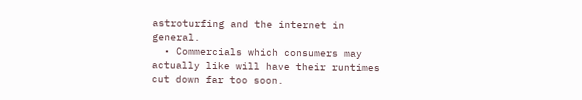astroturfing and the internet in general.
  • Commercials which consumers may actually like will have their runtimes cut down far too soon.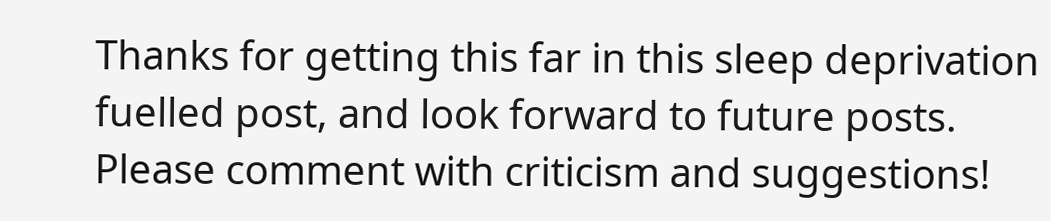Thanks for getting this far in this sleep deprivation fuelled post, and look forward to future posts. Please comment with criticism and suggestions!